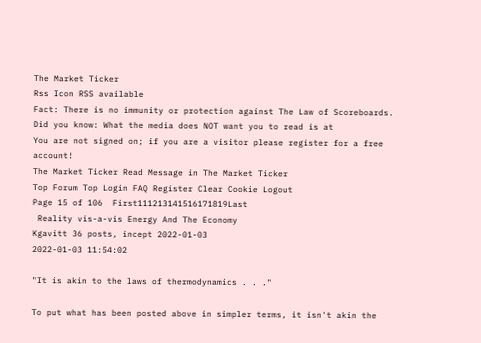The Market Ticker
Rss Icon RSS available
Fact: There is no immunity or protection against The Law of Scoreboards.
Did you know: What the media does NOT want you to read is at
You are not signed on; if you are a visitor please register for a free account!
The Market Ticker Read Message in The Market Ticker
Top Forum Top Login FAQ Register Clear Cookie Logout
Page 15 of 106  First111213141516171819Last
 Reality vis-a-vis Energy And The Economy
Kgavitt 36 posts, incept 2022-01-03
2022-01-03 11:54:02

"It is akin to the laws of thermodynamics . . ."

To put what has been posted above in simpler terms, it isn't akin the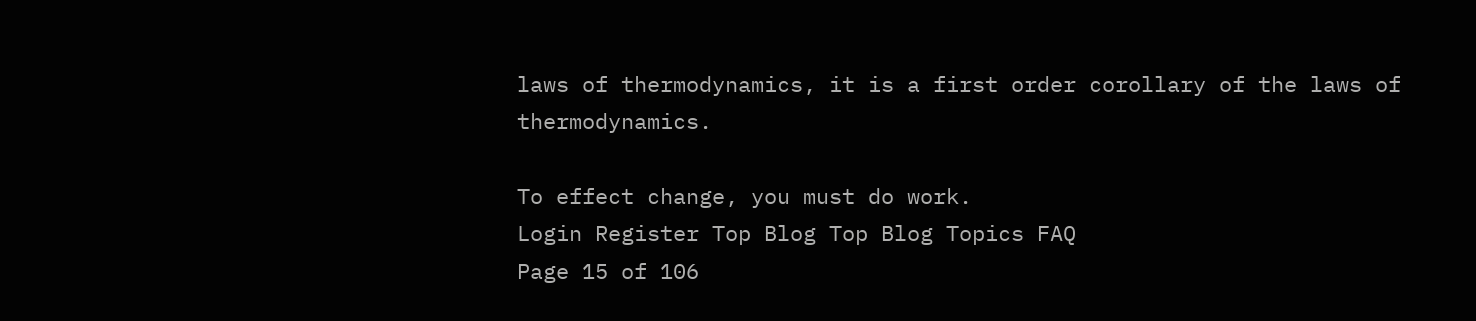laws of thermodynamics, it is a first order corollary of the laws of thermodynamics.

To effect change, you must do work.
Login Register Top Blog Top Blog Topics FAQ
Page 15 of 106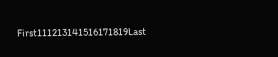First111213141516171819Last